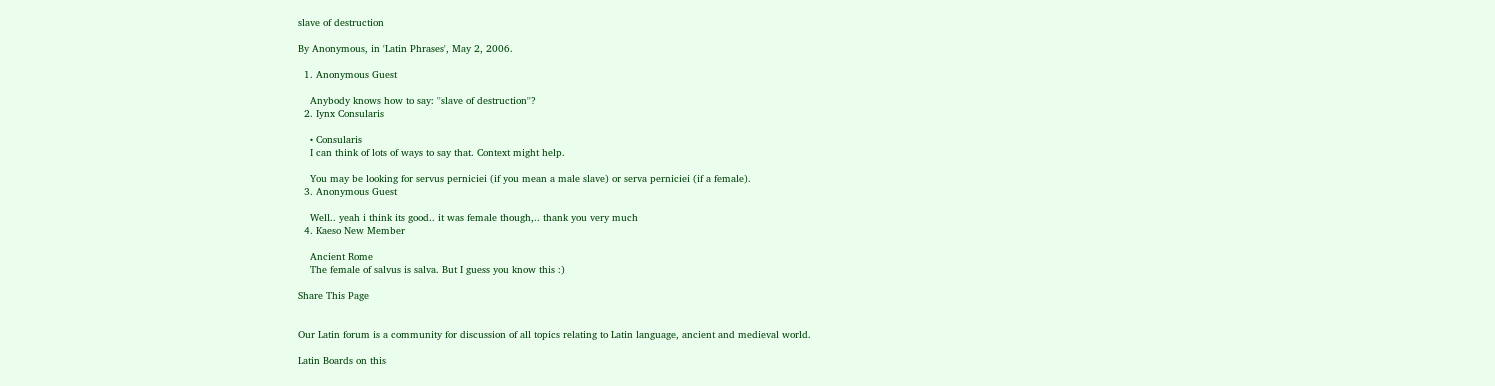slave of destruction

By Anonymous, in 'Latin Phrases', May 2, 2006.

  1. Anonymous Guest

    Anybody knows how to say: ''slave of destruction''?
  2. Iynx Consularis

    • Consularis
    I can think of lots of ways to say that. Context might help.

    You may be looking for servus perniciei (if you mean a male slave) or serva perniciei (if a female).
  3. Anonymous Guest

    Well.. yeah i think its good.. it was female though,.. thank you very much
  4. Kaeso New Member

    Ancient Rome
    The female of salvus is salva. But I guess you know this :)

Share This Page


Our Latin forum is a community for discussion of all topics relating to Latin language, ancient and medieval world.

Latin Boards on this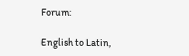Forum:

English to Latin,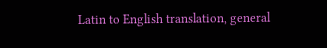Latin to English translation, general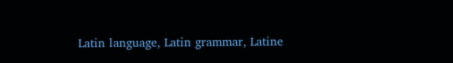Latin language, Latin grammar, Latine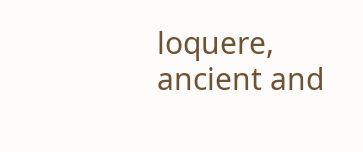loquere, ancient and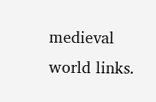medieval world links.